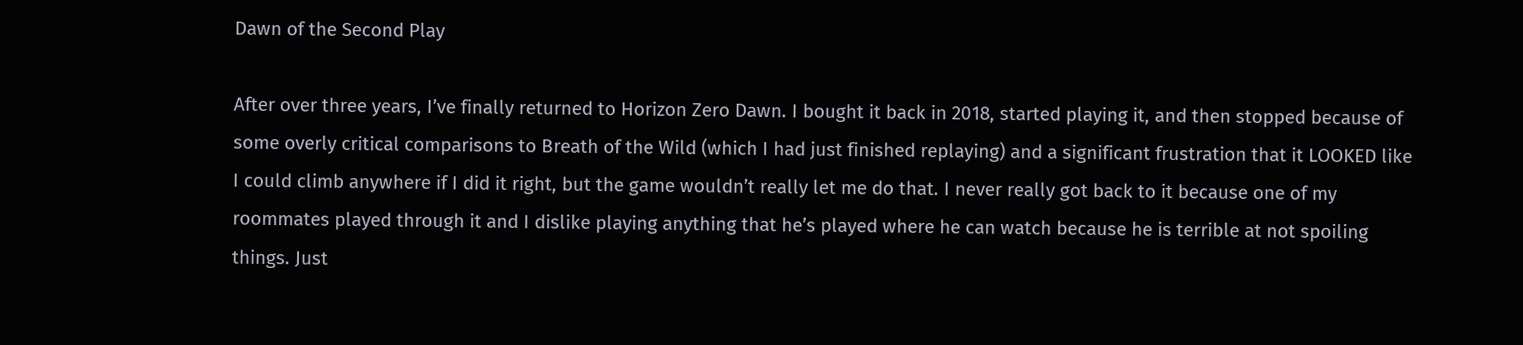Dawn of the Second Play

After over three years, I’ve finally returned to Horizon Zero Dawn. I bought it back in 2018, started playing it, and then stopped because of some overly critical comparisons to Breath of the Wild (which I had just finished replaying) and a significant frustration that it LOOKED like I could climb anywhere if I did it right, but the game wouldn’t really let me do that. I never really got back to it because one of my roommates played through it and I dislike playing anything that he’s played where he can watch because he is terrible at not spoiling things. Just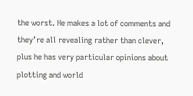the worst. He makes a lot of comments and they’re all revealing rather than clever, plus he has very particular opinions about plotting and world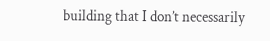building that I don’t necessarily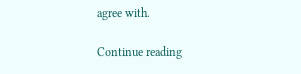agree with.

Continue reading